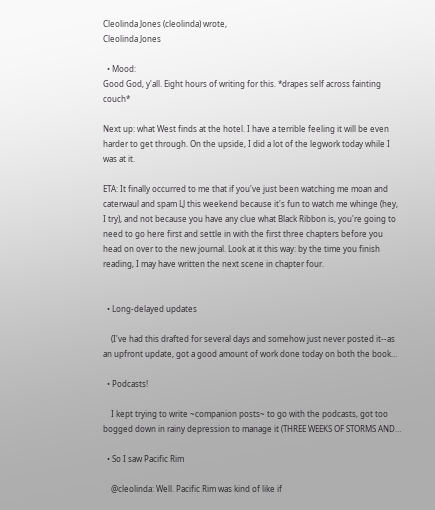Cleolinda Jones (cleolinda) wrote,
Cleolinda Jones

  • Mood:
Good God, y'all. Eight hours of writing for this. *drapes self across fainting couch*

Next up: what West finds at the hotel. I have a terrible feeling it will be even harder to get through. On the upside, I did a lot of the legwork today while I was at it.

ETA: It finally occurred to me that if you've just been watching me moan and caterwaul and spam LJ this weekend because it's fun to watch me whinge (hey, I try), and not because you have any clue what Black Ribbon is, you're going to need to go here first and settle in with the first three chapters before you head on over to the new journal. Look at it this way: by the time you finish reading, I may have written the next scene in chapter four.


  • Long-delayed updates

    (I've had this drafted for several days and somehow just never posted it--as an upfront update, got a good amount of work done today on both the book…

  • Podcasts!

    I kept trying to write ~companion posts~ to go with the podcasts, got too bogged down in rainy depression to manage it (THREE WEEKS OF STORMS AND…

  • So I saw Pacific Rim

    @cleolinda: Well. Pacific Rim was kind of like if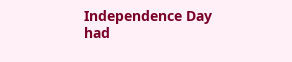Independence Day had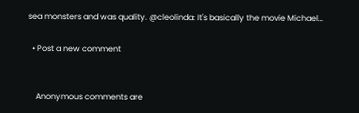sea monsters and was quality. @cleolinda: It's basically the movie Michael…

  • Post a new comment


    Anonymous comments are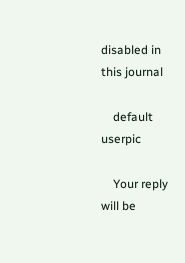disabled in this journal

    default userpic

    Your reply will be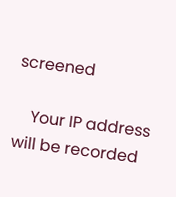screened

    Your IP address will be recorded